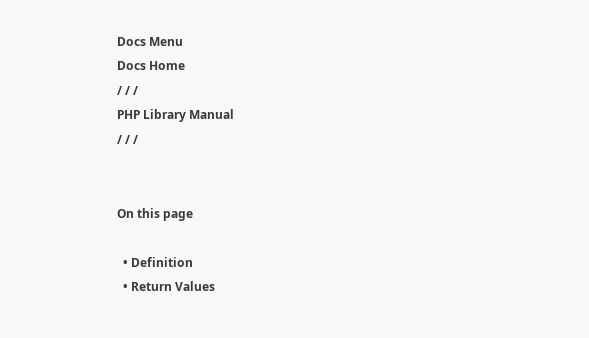Docs Menu
Docs Home
/ / /
PHP Library Manual
/ / /


On this page

  • Definition
  • Return Values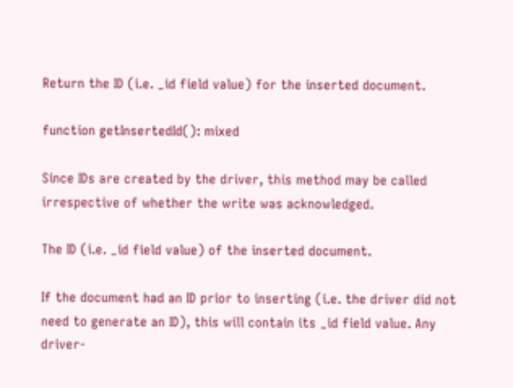Return the ID (i.e. _id field value) for the inserted document.

function getInsertedId(): mixed

Since IDs are created by the driver, this method may be called irrespective of whether the write was acknowledged.

The ID (i.e. _id field value) of the inserted document.

If the document had an ID prior to inserting (i.e. the driver did not need to generate an ID), this will contain its _id field value. Any driver-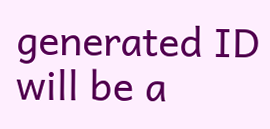generated ID will be a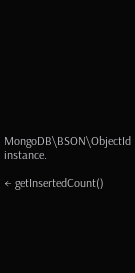MongoDB\BSON\ObjectId instance.

← getInsertedCount()